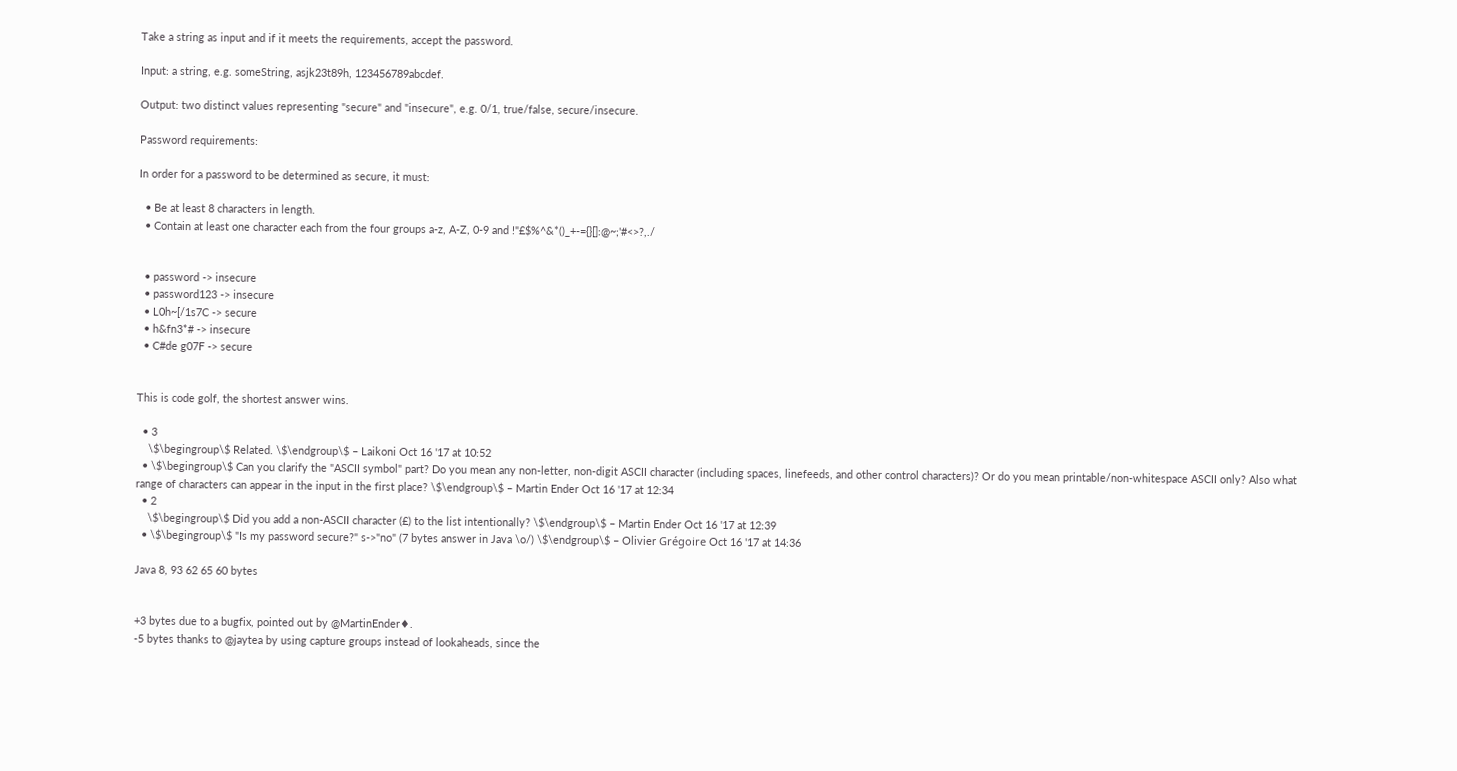Take a string as input and if it meets the requirements, accept the password.

Input: a string, e.g. someString, asjk23t89h, 123456789abcdef.

Output: two distinct values representing "secure" and "insecure", e.g. 0/1, true/false, secure/insecure.

Password requirements:

In order for a password to be determined as secure, it must:

  • Be at least 8 characters in length.
  • Contain at least one character each from the four groups a-z, A-Z, 0-9 and !"£$%^&*()_+-={}[]:@~;'#<>?,./


  • password -> insecure
  • password123 -> insecure
  • L0h~[/1s7C -> secure
  • h&fn3*# -> insecure
  • C#de g07F -> secure


This is code golf, the shortest answer wins.

  • 3
    \$\begingroup\$ Related. \$\endgroup\$ – Laikoni Oct 16 '17 at 10:52
  • \$\begingroup\$ Can you clarify the "ASCII symbol" part? Do you mean any non-letter, non-digit ASCII character (including spaces, linefeeds, and other control characters)? Or do you mean printable/non-whitespace ASCII only? Also what range of characters can appear in the input in the first place? \$\endgroup\$ – Martin Ender Oct 16 '17 at 12:34
  • 2
    \$\begingroup\$ Did you add a non-ASCII character (£) to the list intentionally? \$\endgroup\$ – Martin Ender Oct 16 '17 at 12:39
  • \$\begingroup\$ "Is my password secure?" s->"no" (7 bytes answer in Java \o/) \$\endgroup\$ – Olivier Grégoire Oct 16 '17 at 14:36

Java 8, 93 62 65 60 bytes


+3 bytes due to a bugfix, pointed out by @MartinEnder♦.
-5 bytes thanks to @jaytea by using capture groups instead of lookaheads, since the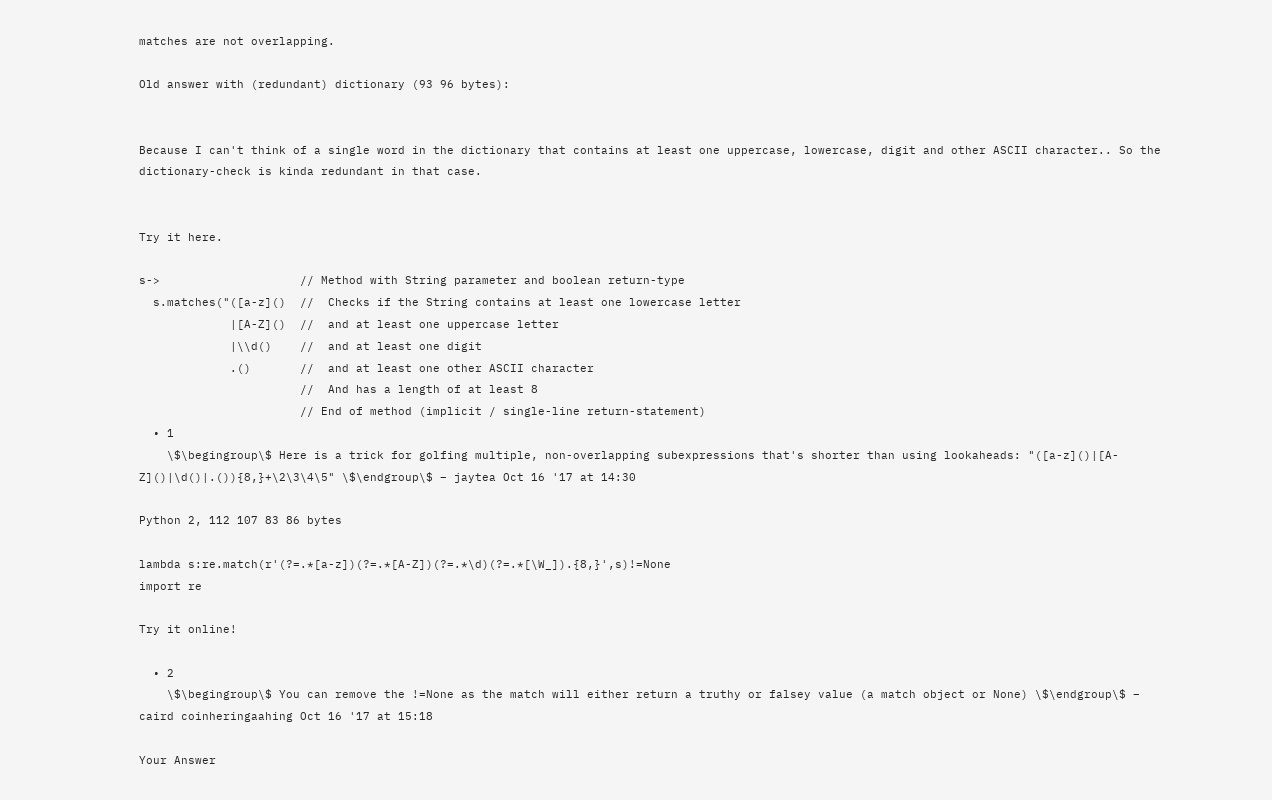matches are not overlapping.

Old answer with (redundant) dictionary (93 96 bytes):


Because I can't think of a single word in the dictionary that contains at least one uppercase, lowercase, digit and other ASCII character.. So the dictionary-check is kinda redundant in that case.


Try it here.

s->                    // Method with String parameter and boolean return-type
  s.matches("([a-z]()  //  Checks if the String contains at least one lowercase letter
             |[A-Z]()  //  and at least one uppercase letter
             |\\d()    //  and at least one digit
             .()       //  and at least one other ASCII character
                       //  And has a length of at least 8
                       // End of method (implicit / single-line return-statement)
  • 1
    \$\begingroup\$ Here is a trick for golfing multiple, non-overlapping subexpressions that's shorter than using lookaheads: "([a-z]()|[A-Z]()|\d()|.()){8,}+\2\3\4\5" \$\endgroup\$ – jaytea Oct 16 '17 at 14:30

Python 2, 112 107 83 86 bytes

lambda s:re.match(r'(?=.*[a-z])(?=.*[A-Z])(?=.*\d)(?=.*[\W_]).{8,}',s)!=None
import re

Try it online!

  • 2
    \$\begingroup\$ You can remove the !=None as the match will either return a truthy or falsey value (a match object or None) \$\endgroup\$ – caird coinheringaahing Oct 16 '17 at 15:18

Your Answer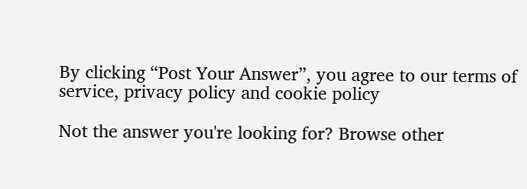By clicking “Post Your Answer”, you agree to our terms of service, privacy policy and cookie policy

Not the answer you're looking for? Browse other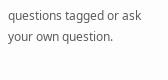questions tagged or ask your own question.